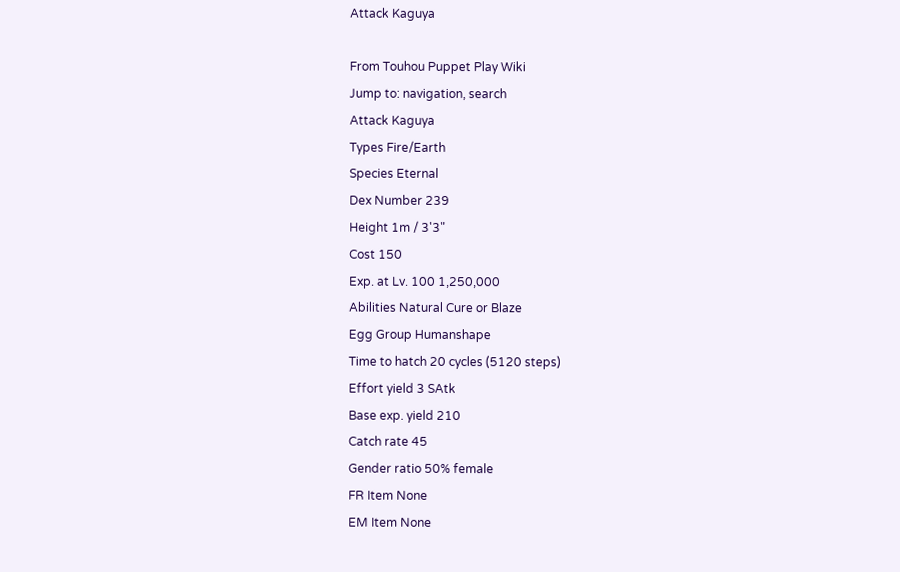Attack Kaguya

From Touhou Puppet Play Wiki
Jump to: navigation, search
Attack Kaguya
Types Fire/Earth
Species Eternal
Dex Number 239
Height 1m / 3'3"
Cost 150
Exp. at Lv. 100 1,250,000
Abilities Natural Cure or Blaze
Egg Group Humanshape
Time to hatch 20 cycles (5120 steps)
Effort yield 3 SAtk
Base exp. yield 210
Catch rate 45
Gender ratio 50% female
FR Item None
EM Item None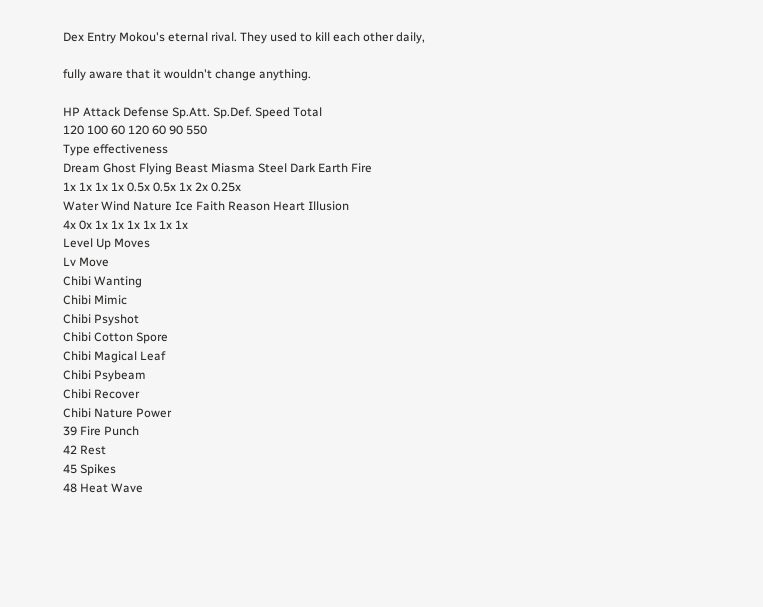Dex Entry Mokou's eternal rival. They used to kill each other daily,

fully aware that it wouldn't change anything.

HP Attack Defense Sp.Att. Sp.Def. Speed Total
120 100 60 120 60 90 550
Type effectiveness
Dream Ghost Flying Beast Miasma Steel Dark Earth Fire
1x 1x 1x 1x 0.5x 0.5x 1x 2x 0.25x
Water Wind Nature Ice Faith Reason Heart Illusion
4x 0x 1x 1x 1x 1x 1x 1x
Level Up Moves
Lv Move
Chibi Wanting
Chibi Mimic
Chibi Psyshot
Chibi Cotton Spore
Chibi Magical Leaf
Chibi Psybeam
Chibi Recover
Chibi Nature Power
39 Fire Punch
42 Rest
45 Spikes
48 Heat Wave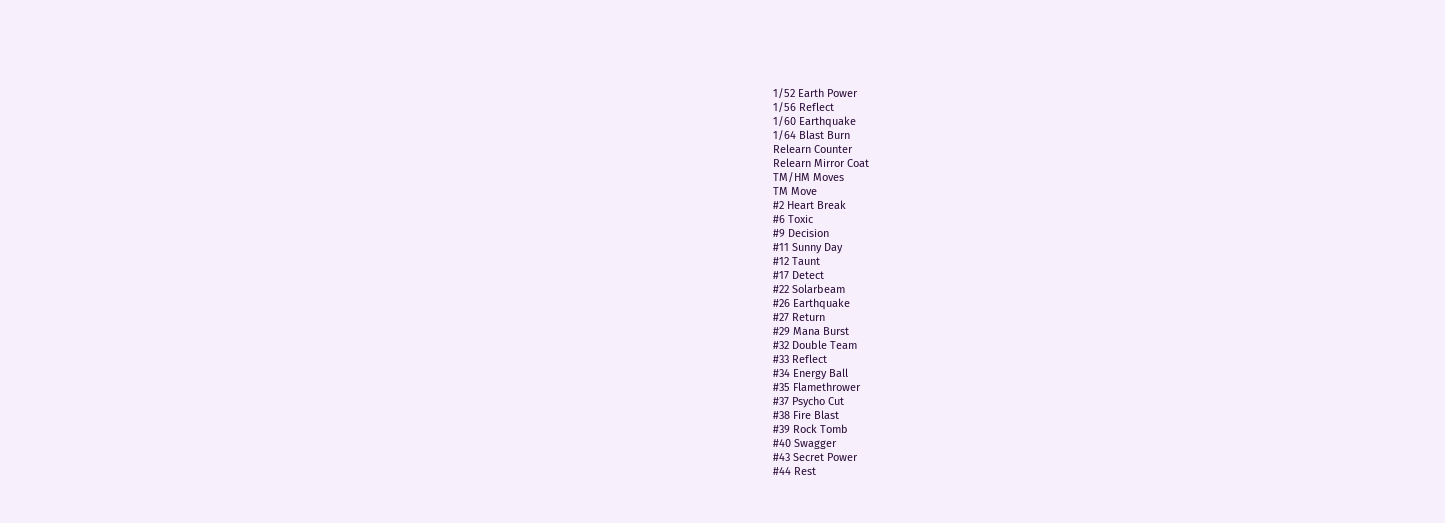1/52 Earth Power
1/56 Reflect
1/60 Earthquake
1/64 Blast Burn
Relearn Counter
Relearn Mirror Coat
TM/HM Moves
TM Move
#2 Heart Break
#6 Toxic
#9 Decision
#11 Sunny Day
#12 Taunt
#17 Detect
#22 Solarbeam
#26 Earthquake
#27 Return
#29 Mana Burst
#32 Double Team
#33 Reflect
#34 Energy Ball
#35 Flamethrower
#37 Psycho Cut
#38 Fire Blast
#39 Rock Tomb
#40 Swagger
#43 Secret Power
#44 Rest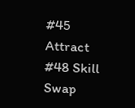#45 Attract
#48 Skill Swap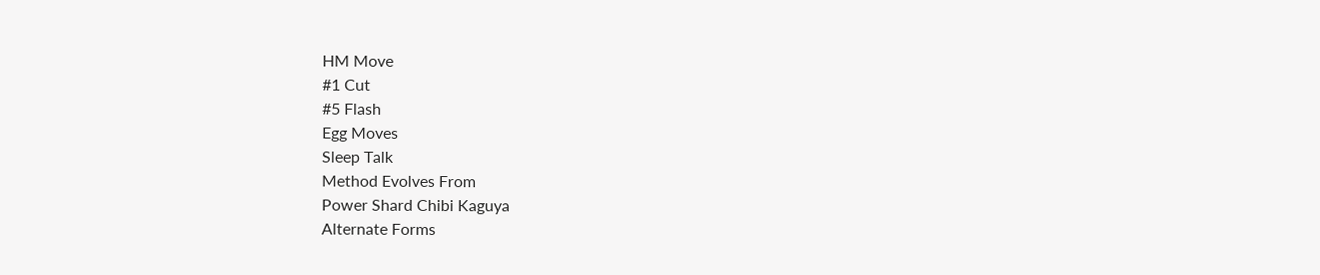HM Move
#1 Cut
#5 Flash
Egg Moves
Sleep Talk
Method Evolves From
Power Shard Chibi Kaguya
Alternate Forms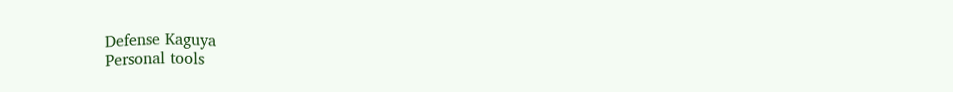Defense Kaguya
Personal tools